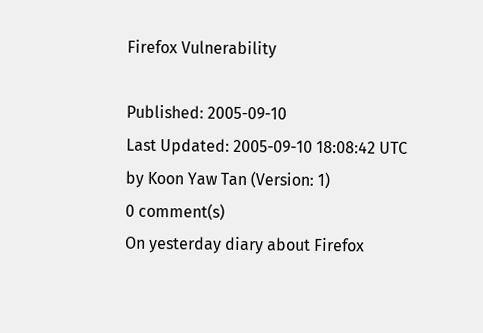Firefox Vulnerability

Published: 2005-09-10
Last Updated: 2005-09-10 18:08:42 UTC
by Koon Yaw Tan (Version: 1)
0 comment(s)
On yesterday diary about Firefox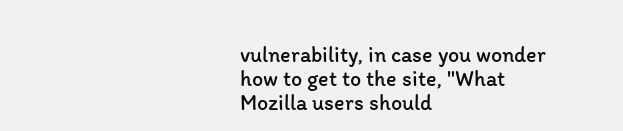vulnerability, in case you wonder how to get to the site, "What Mozilla users should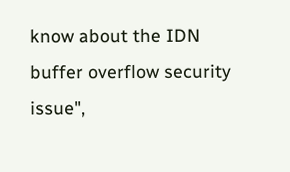know about the IDN buffer overflow security issue",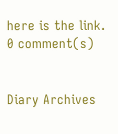here is the link.
0 comment(s)


Diary Archives